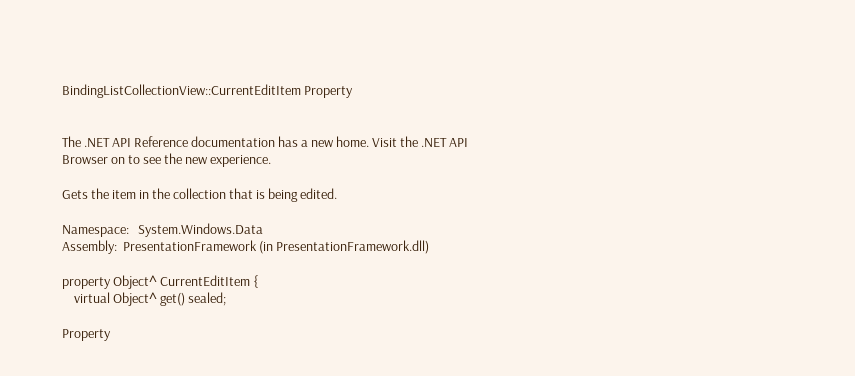BindingListCollectionView::CurrentEditItem Property


The .NET API Reference documentation has a new home. Visit the .NET API Browser on to see the new experience.

Gets the item in the collection that is being edited.

Namespace:   System.Windows.Data
Assembly:  PresentationFramework (in PresentationFramework.dll)

property Object^ CurrentEditItem {
    virtual Object^ get() sealed;

Property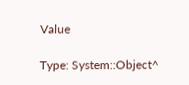Value

Type: System::Object^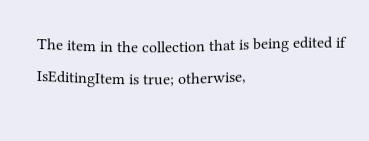The item in the collection that is being edited if IsEditingItem is true; otherwise,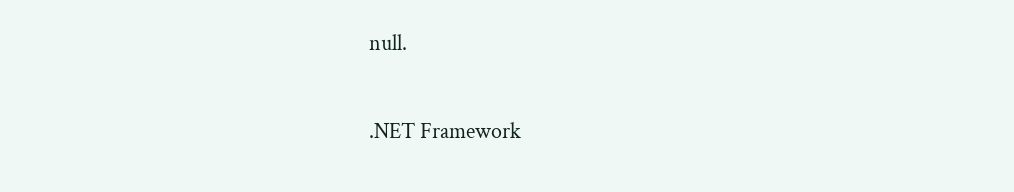null.

.NET Framework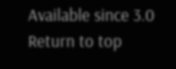Available since 3.0
Return to top